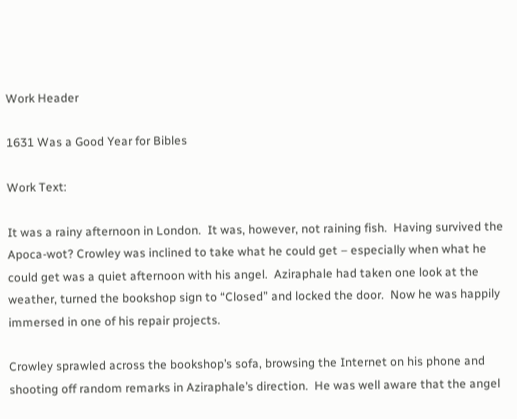Work Header

1631 Was a Good Year for Bibles

Work Text:

It was a rainy afternoon in London.  It was, however, not raining fish.  Having survived the Apoca-wot? Crowley was inclined to take what he could get – especially when what he could get was a quiet afternoon with his angel.  Aziraphale had taken one look at the weather, turned the bookshop sign to “Closed” and locked the door.  Now he was happily immersed in one of his repair projects.

Crowley sprawled across the bookshop’s sofa, browsing the Internet on his phone and shooting off random remarks in Aziraphale’s direction.  He was well aware that the angel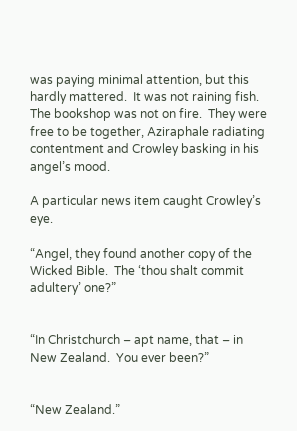was paying minimal attention, but this hardly mattered.  It was not raining fish.  The bookshop was not on fire.  They were free to be together, Aziraphale radiating contentment and Crowley basking in his angel’s mood.

A particular news item caught Crowley’s eye.

“Angel, they found another copy of the Wicked Bible.  The ‘thou shalt commit adultery’ one?”


“In Christchurch – apt name, that – in New Zealand.  You ever been?”


“New Zealand.”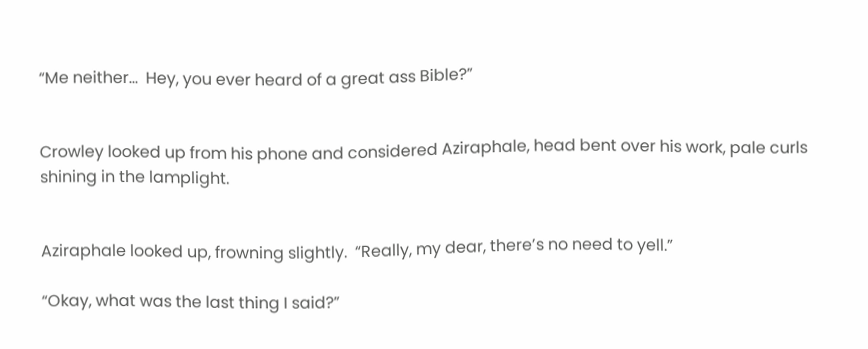“Me neither…  Hey, you ever heard of a great ass Bible?”


Crowley looked up from his phone and considered Aziraphale, head bent over his work, pale curls shining in the lamplight.


Aziraphale looked up, frowning slightly.  “Really, my dear, there’s no need to yell.”

“Okay, what was the last thing I said?”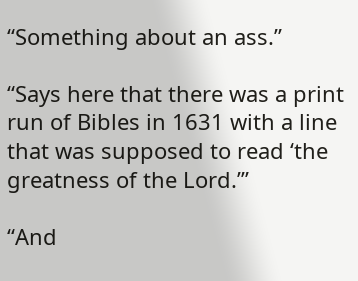“Something about an ass.”

“Says here that there was a print run of Bibles in 1631 with a line that was supposed to read ‘the greatness of the Lord.’”

“And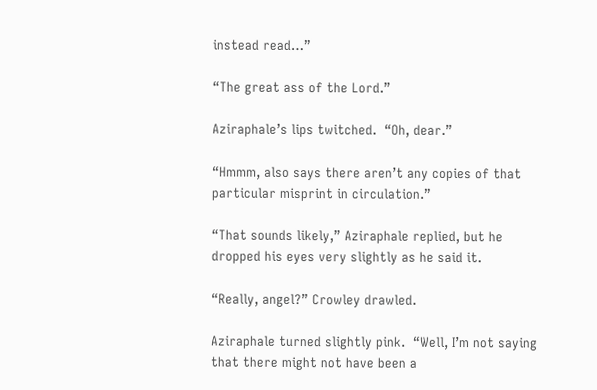instead read…”

“The great ass of the Lord.”

Aziraphale’s lips twitched.  “Oh, dear.”

“Hmmm, also says there aren’t any copies of that particular misprint in circulation.”

“That sounds likely,” Aziraphale replied, but he dropped his eyes very slightly as he said it.

“Really, angel?” Crowley drawled.

Aziraphale turned slightly pink.  “Well, I’m not saying that there might not have been a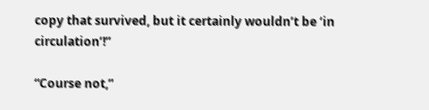copy that survived, but it certainly wouldn’t be ‘in circulation’!”

“Course not,”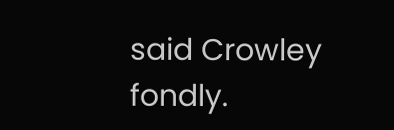said Crowley fondly.